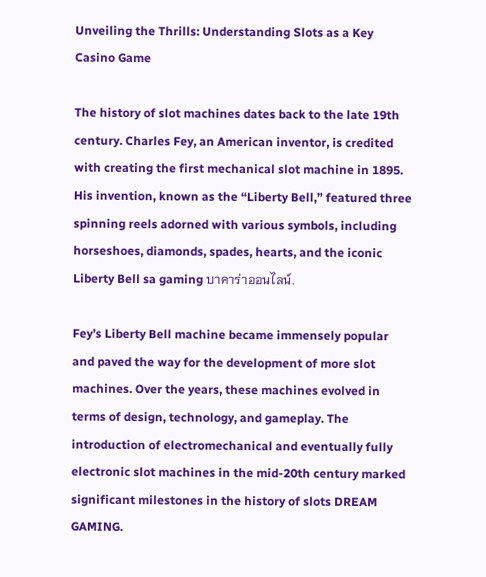Unveiling the Thrills: Understanding Slots as a Key Casino Game

The history of slot machines dates back to the late 19th century. Charles Fey, an American inventor, is credited with creating the first mechanical slot machine in 1895. His invention, known as the “Liberty Bell,” featured three spinning reels adorned with various symbols, including horseshoes, diamonds, spades, hearts, and the iconic Liberty Bell sa gaming บาคาร่าออนไลน์.

Fey’s Liberty Bell machine became immensely popular and paved the way for the development of more slot machines. Over the years, these machines evolved in terms of design, technology, and gameplay. The introduction of electromechanical and eventually fully electronic slot machines in the mid-20th century marked significant milestones in the history of slots DREAM GAMING.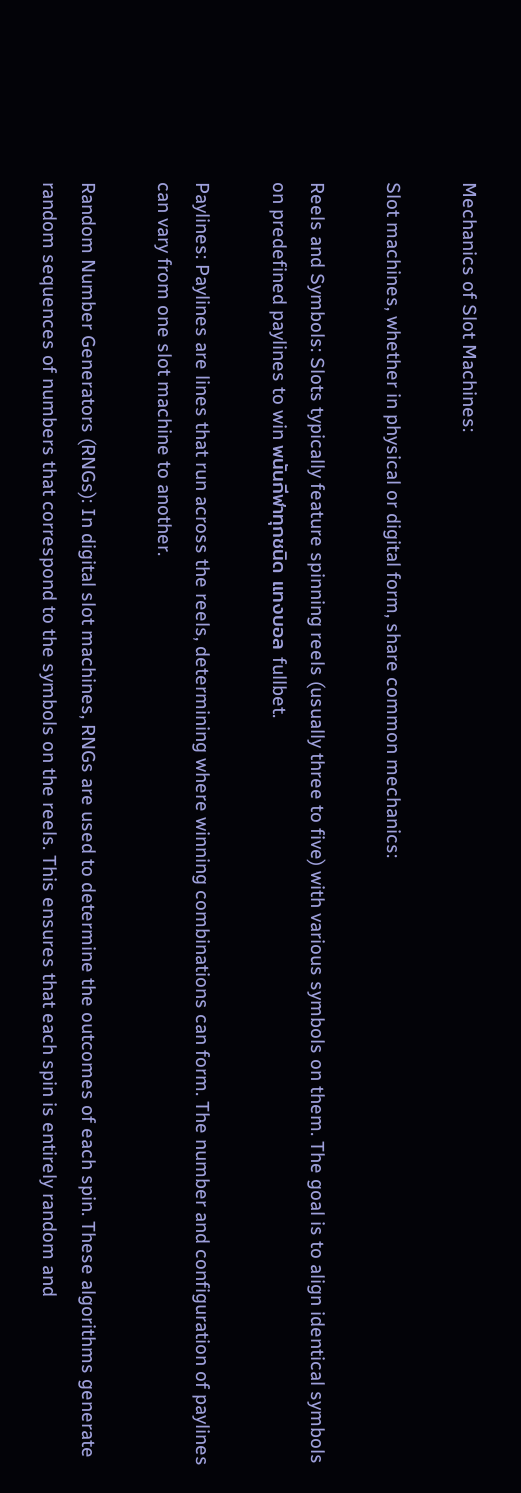Mechanics of Slot Machines:

Slot machines, whether in physical or digital form, share common mechanics:

Reels and Symbols: Slots typically feature spinning reels (usually three to five) with various symbols on them. The goal is to align identical symbols on predefined paylines to win พนันกีฬาทุกชนิด แทงบอล fullbet.

Paylines: Paylines are lines that run across the reels, determining where winning combinations can form. The number and configuration of paylines can vary from one slot machine to another.

Random Number Generators (RNGs): In digital slot machines, RNGs are used to determine the outcomes of each spin. These algorithms generate random sequences of numbers that correspond to the symbols on the reels. This ensures that each spin is entirely random and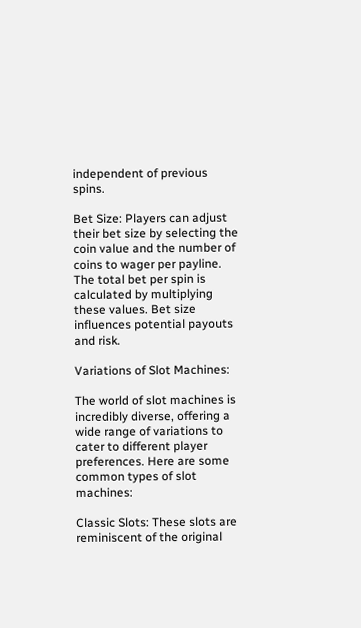independent of previous spins.

Bet Size: Players can adjust their bet size by selecting the coin value and the number of coins to wager per payline. The total bet per spin is calculated by multiplying these values. Bet size influences potential payouts and risk.

Variations of Slot Machines:

The world of slot machines is incredibly diverse, offering a wide range of variations to cater to different player preferences. Here are some common types of slot machines:

Classic Slots: These slots are reminiscent of the original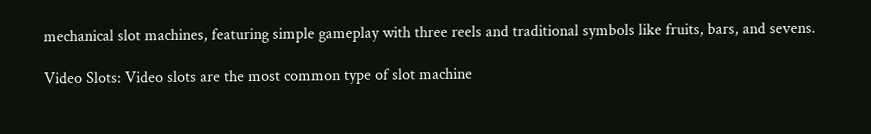mechanical slot machines, featuring simple gameplay with three reels and traditional symbols like fruits, bars, and sevens.

Video Slots: Video slots are the most common type of slot machine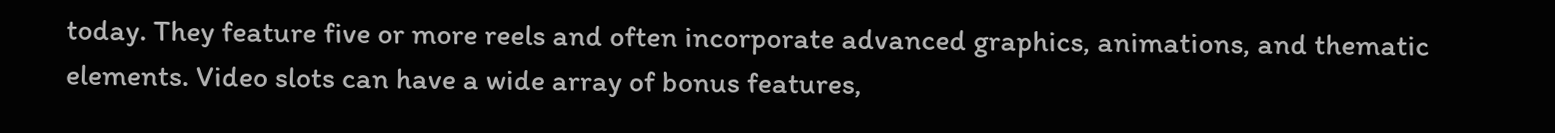today. They feature five or more reels and often incorporate advanced graphics, animations, and thematic elements. Video slots can have a wide array of bonus features,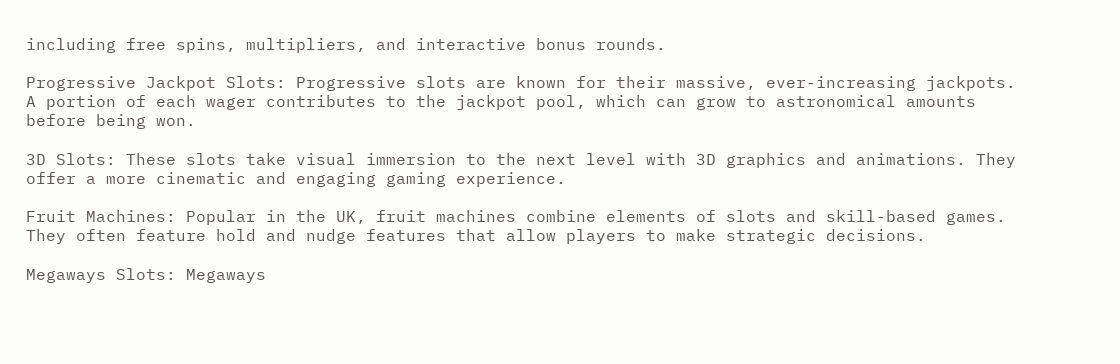including free spins, multipliers, and interactive bonus rounds.

Progressive Jackpot Slots: Progressive slots are known for their massive, ever-increasing jackpots. A portion of each wager contributes to the jackpot pool, which can grow to astronomical amounts before being won.

3D Slots: These slots take visual immersion to the next level with 3D graphics and animations. They offer a more cinematic and engaging gaming experience.

Fruit Machines: Popular in the UK, fruit machines combine elements of slots and skill-based games. They often feature hold and nudge features that allow players to make strategic decisions.

Megaways Slots: Megaways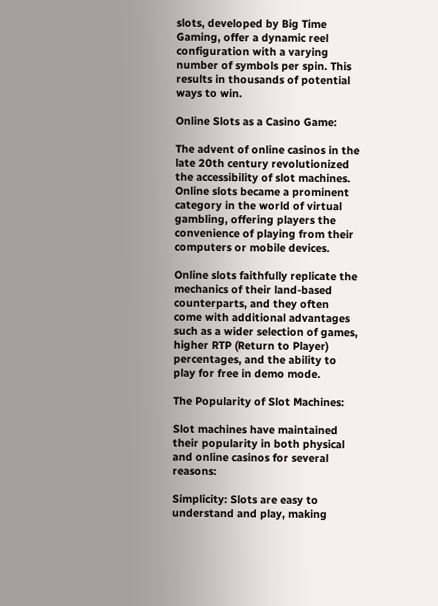slots, developed by Big Time Gaming, offer a dynamic reel configuration with a varying number of symbols per spin. This results in thousands of potential ways to win.

Online Slots as a Casino Game:

The advent of online casinos in the late 20th century revolutionized the accessibility of slot machines. Online slots became a prominent category in the world of virtual gambling, offering players the convenience of playing from their computers or mobile devices.

Online slots faithfully replicate the mechanics of their land-based counterparts, and they often come with additional advantages such as a wider selection of games, higher RTP (Return to Player) percentages, and the ability to play for free in demo mode.

The Popularity of Slot Machines:

Slot machines have maintained their popularity in both physical and online casinos for several reasons:

Simplicity: Slots are easy to understand and play, making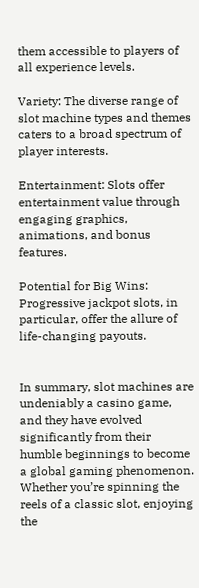them accessible to players of all experience levels.

Variety: The diverse range of slot machine types and themes caters to a broad spectrum of player interests.

Entertainment: Slots offer entertainment value through engaging graphics, animations, and bonus features.

Potential for Big Wins: Progressive jackpot slots, in particular, offer the allure of life-changing payouts.


In summary, slot machines are undeniably a casino game, and they have evolved significantly from their humble beginnings to become a global gaming phenomenon. Whether you’re spinning the reels of a classic slot, enjoying the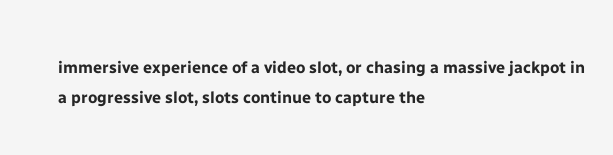immersive experience of a video slot, or chasing a massive jackpot in a progressive slot, slots continue to capture the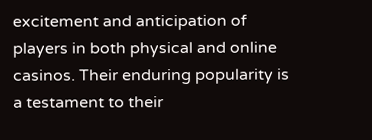excitement and anticipation of players in both physical and online casinos. Their enduring popularity is a testament to their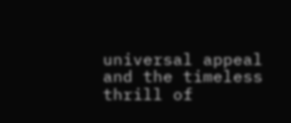universal appeal and the timeless thrill of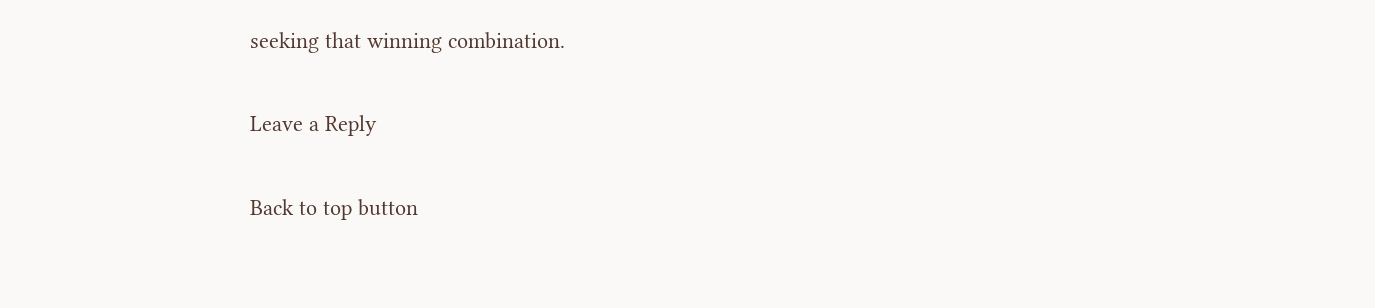seeking that winning combination.

Leave a Reply

Back to top button